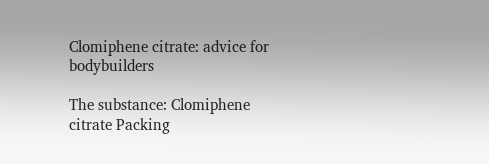Clomiphene citrate: advice for bodybuilders

The substance: Clomiphene citrate Packing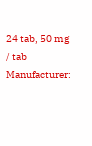24 tab, 50 mg / tab Manufacturer: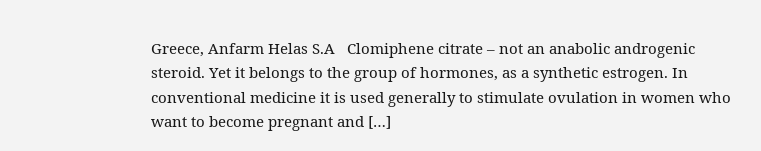Greece, Anfarm Helas S.A   Clomiphene citrate – not an anabolic androgenic steroid. Yet it belongs to the group of hormones, as a synthetic estrogen. In conventional medicine it is used generally to stimulate ovulation in women who want to become pregnant and […]